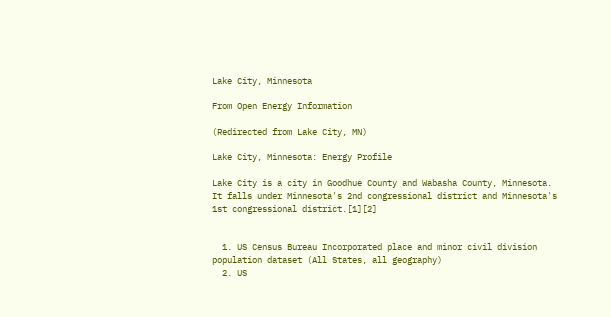Lake City, Minnesota

From Open Energy Information

(Redirected from Lake City, MN)

Lake City, Minnesota: Energy Profile

Lake City is a city in Goodhue County and Wabasha County, Minnesota. It falls under Minnesota's 2nd congressional district and Minnesota's 1st congressional district.[1][2]


  1. US Census Bureau Incorporated place and minor civil division population dataset (All States, all geography)
  2. US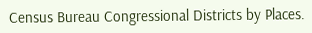Census Bureau Congressional Districts by Places.